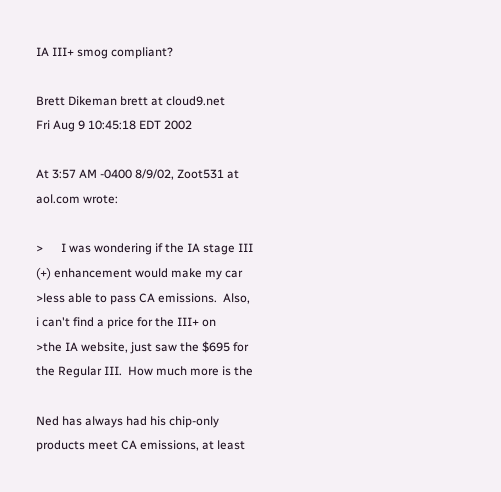IA III+ smog compliant?

Brett Dikeman brett at cloud9.net
Fri Aug 9 10:45:18 EDT 2002

At 3:57 AM -0400 8/9/02, Zoot531 at aol.com wrote:

>      I was wondering if the IA stage III (+) enhancement would make my car
>less able to pass CA emissions.  Also, i can't find a price for the III+ on
>the IA website, just saw the $695 for the Regular III.  How much more is the

Ned has always had his chip-only products meet CA emissions, at least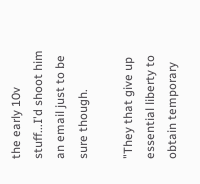the early 10v stuff...I'd shoot him an email just to be sure though.

"They that give up essential liberty to obtain temporary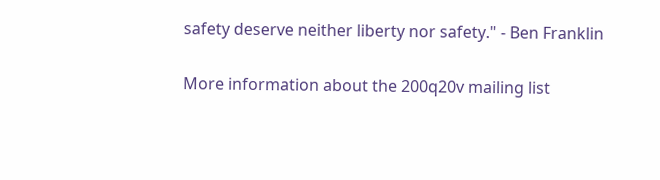safety deserve neither liberty nor safety." - Ben Franklin

More information about the 200q20v mailing list